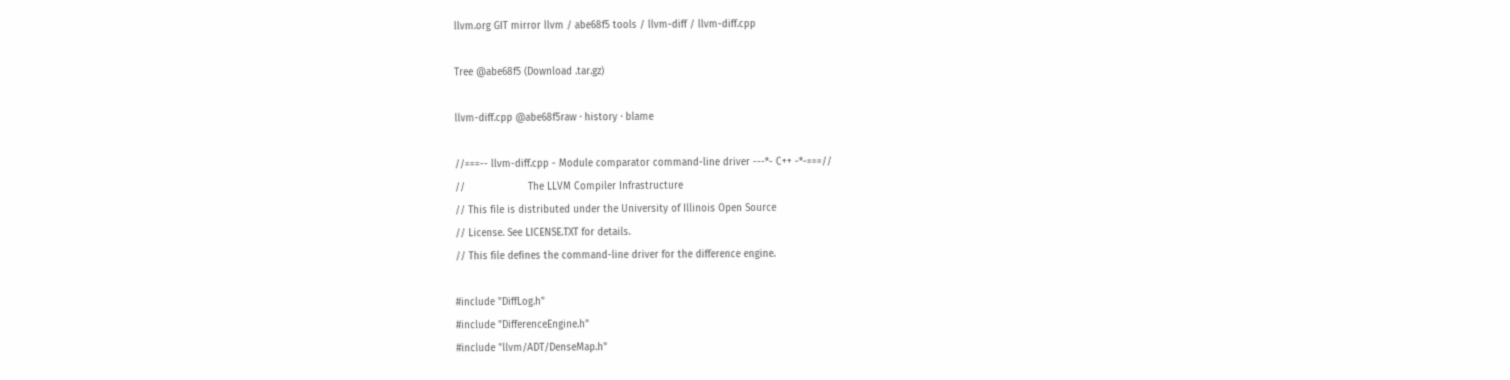llvm.org GIT mirror llvm / abe68f5 tools / llvm-diff / llvm-diff.cpp

Tree @abe68f5 (Download .tar.gz)

llvm-diff.cpp @abe68f5raw · history · blame

//===-- llvm-diff.cpp - Module comparator command-line driver ---*- C++ -*-===//
//                     The LLVM Compiler Infrastructure
// This file is distributed under the University of Illinois Open Source
// License. See LICENSE.TXT for details.
// This file defines the command-line driver for the difference engine.

#include "DiffLog.h"
#include "DifferenceEngine.h"
#include "llvm/ADT/DenseMap.h"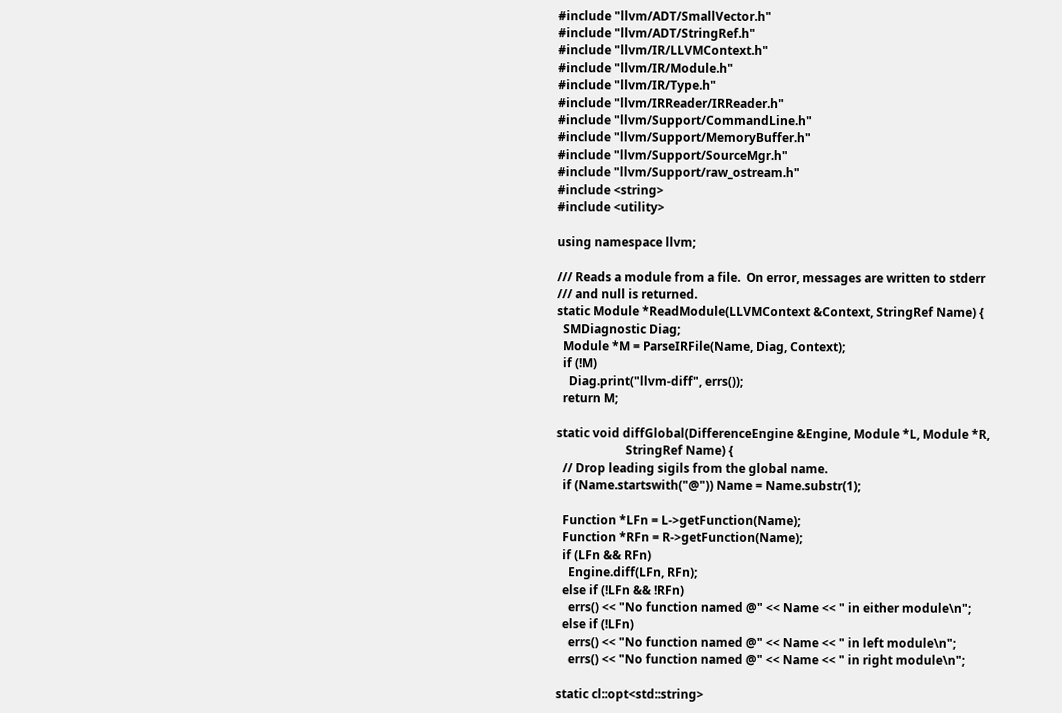#include "llvm/ADT/SmallVector.h"
#include "llvm/ADT/StringRef.h"
#include "llvm/IR/LLVMContext.h"
#include "llvm/IR/Module.h"
#include "llvm/IR/Type.h"
#include "llvm/IRReader/IRReader.h"
#include "llvm/Support/CommandLine.h"
#include "llvm/Support/MemoryBuffer.h"
#include "llvm/Support/SourceMgr.h"
#include "llvm/Support/raw_ostream.h"
#include <string>
#include <utility>

using namespace llvm;

/// Reads a module from a file.  On error, messages are written to stderr
/// and null is returned.
static Module *ReadModule(LLVMContext &Context, StringRef Name) {
  SMDiagnostic Diag;
  Module *M = ParseIRFile(Name, Diag, Context);
  if (!M)
    Diag.print("llvm-diff", errs());
  return M;

static void diffGlobal(DifferenceEngine &Engine, Module *L, Module *R,
                       StringRef Name) {
  // Drop leading sigils from the global name.
  if (Name.startswith("@")) Name = Name.substr(1);

  Function *LFn = L->getFunction(Name);
  Function *RFn = R->getFunction(Name);
  if (LFn && RFn)
    Engine.diff(LFn, RFn);
  else if (!LFn && !RFn)
    errs() << "No function named @" << Name << " in either module\n";
  else if (!LFn)
    errs() << "No function named @" << Name << " in left module\n";
    errs() << "No function named @" << Name << " in right module\n";

static cl::opt<std::string>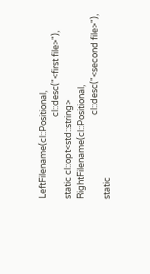LeftFilename(cl::Positional,
                                         cl::desc("<first file>"),
static cl::opt<std::string> RightFilename(cl::Positional,
                                          cl::desc("<second file>"),
static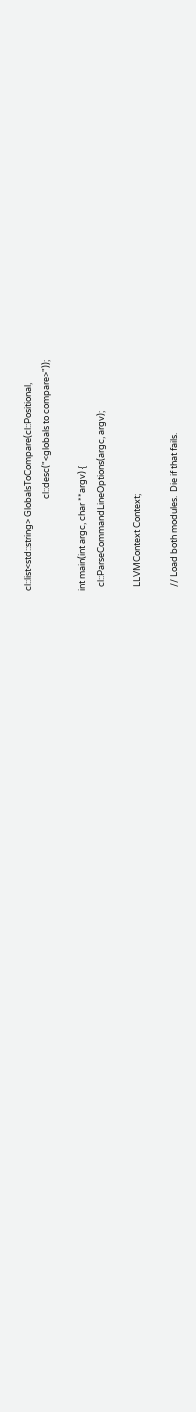cl::list<std::string> GlobalsToCompare(cl::Positional,
                                              cl::desc("<globals to compare>"));

int main(int argc, char **argv) {
  cl::ParseCommandLineOptions(argc, argv);

  LLVMContext Context;

  // Load both modules.  Die if that fails.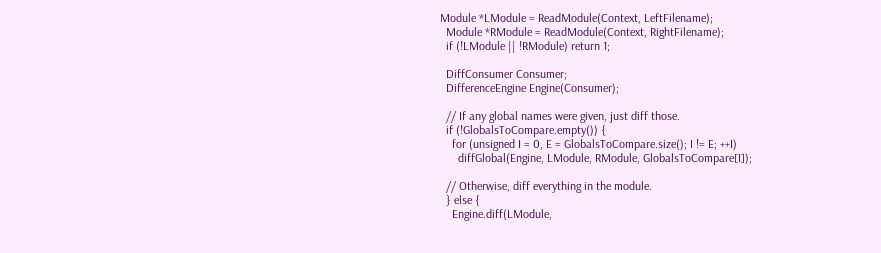Module *LModule = ReadModule(Context, LeftFilename);
  Module *RModule = ReadModule(Context, RightFilename);
  if (!LModule || !RModule) return 1;

  DiffConsumer Consumer;
  DifferenceEngine Engine(Consumer);

  // If any global names were given, just diff those.
  if (!GlobalsToCompare.empty()) {
    for (unsigned I = 0, E = GlobalsToCompare.size(); I != E; ++I)
      diffGlobal(Engine, LModule, RModule, GlobalsToCompare[I]);

  // Otherwise, diff everything in the module.
  } else {
    Engine.diff(LModule,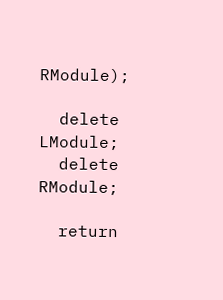RModule);

  delete LModule;
  delete RModule;

  return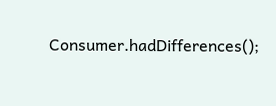Consumer.hadDifferences();